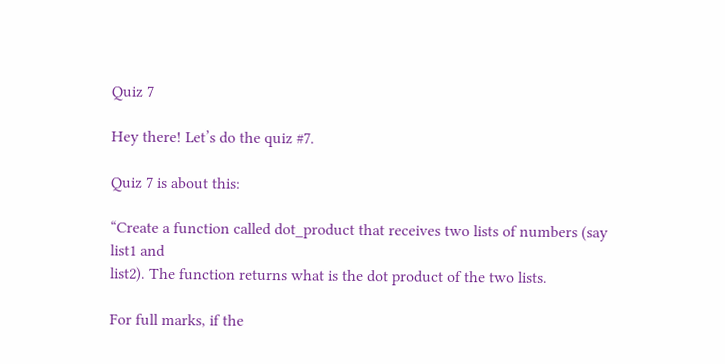Quiz 7

Hey there! Let’s do the quiz #7.

Quiz 7 is about this:

“Create a function called dot_product that receives two lists of numbers (say list1 and
list2). The function returns what is the dot product of the two lists.

For full marks, if the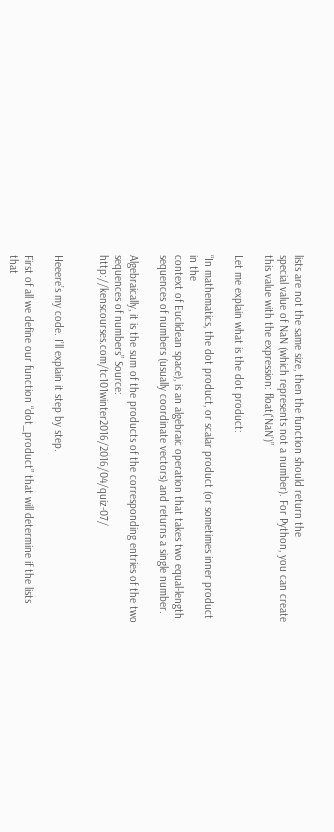lists are not the same size, then the function should return the
special value of NaN (which represents not a number). For Python, you can create this value with the expression: float(‘NaN’)”

Let me explain what is the dot product:

“In mathematics, the dot product, or scalar product (or sometimes inner product in the
context of Euclidean space), is an algebraic operation that takes two equal-length
sequences of numbers (usually coordinate vectors) and returns a single number.

Algebraically, it is the sum of the products of the corresponding entries of the two
sequences of numbers” Source: http://kenscourses.com/tc101winter2016/2016/04/quiz-07/


Heeere’s my code. I’ll explain it step by step.

First of all we define our function “dot_product” that will determine if the lists that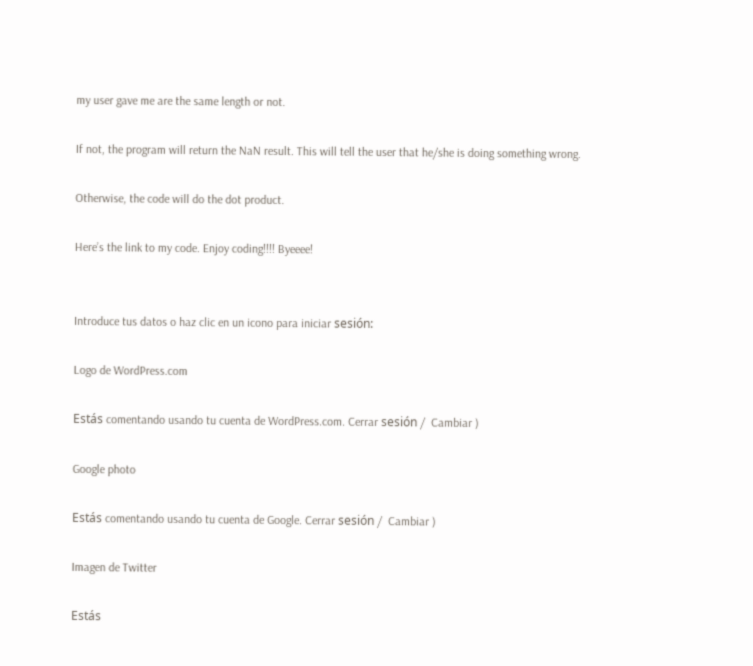my user gave me are the same length or not.

If not, the program will return the NaN result. This will tell the user that he/she is doing something wrong.

Otherwise, the code will do the dot product.

Here’s the link to my code. Enjoy coding!!!! Byeeee!


Introduce tus datos o haz clic en un icono para iniciar sesión:

Logo de WordPress.com

Estás comentando usando tu cuenta de WordPress.com. Cerrar sesión /  Cambiar )

Google photo

Estás comentando usando tu cuenta de Google. Cerrar sesión /  Cambiar )

Imagen de Twitter

Estás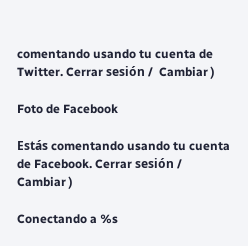comentando usando tu cuenta de Twitter. Cerrar sesión /  Cambiar )

Foto de Facebook

Estás comentando usando tu cuenta de Facebook. Cerrar sesión /  Cambiar )

Conectando a %s